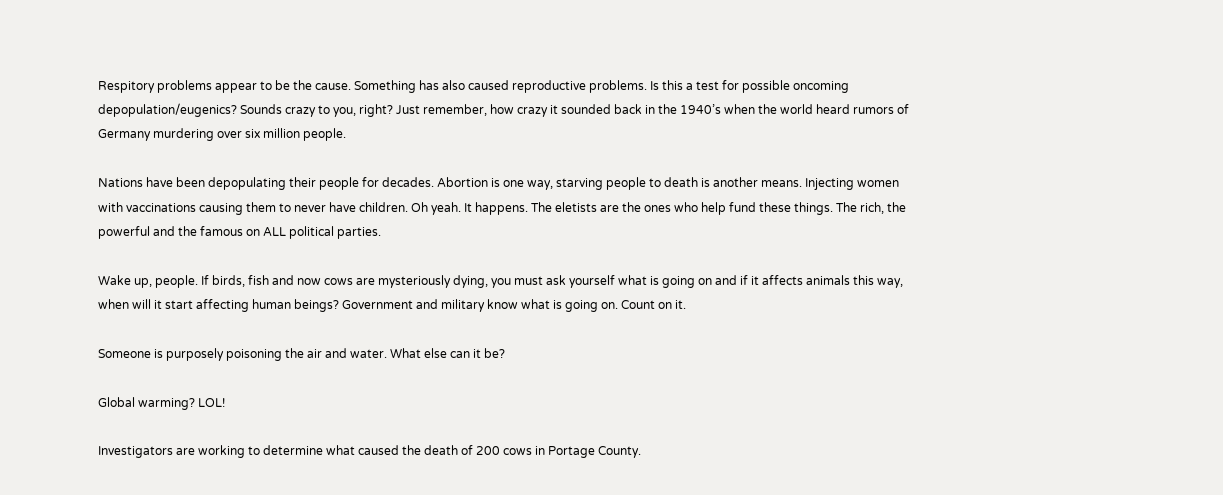Respitory problems appear to be the cause. Something has also caused reproductive problems. Is this a test for possible oncoming depopulation/eugenics? Sounds crazy to you, right? Just remember, how crazy it sounded back in the 1940’s when the world heard rumors of Germany murdering over six million people.

Nations have been depopulating their people for decades. Abortion is one way, starving people to death is another means. Injecting women with vaccinations causing them to never have children. Oh yeah. It happens. The eletists are the ones who help fund these things. The rich, the powerful and the famous on ALL political parties.

Wake up, people. If birds, fish and now cows are mysteriously dying, you must ask yourself what is going on and if it affects animals this way, when will it start affecting human beings? Government and military know what is going on. Count on it.

Someone is purposely poisoning the air and water. What else can it be?

Global warming? LOL!

Investigators are working to determine what caused the death of 200 cows in Portage County.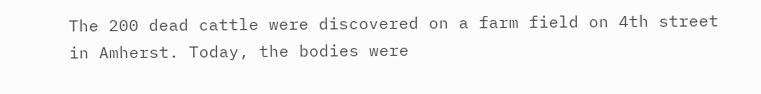The 200 dead cattle were discovered on a farm field on 4th street in Amherst. Today, the bodies were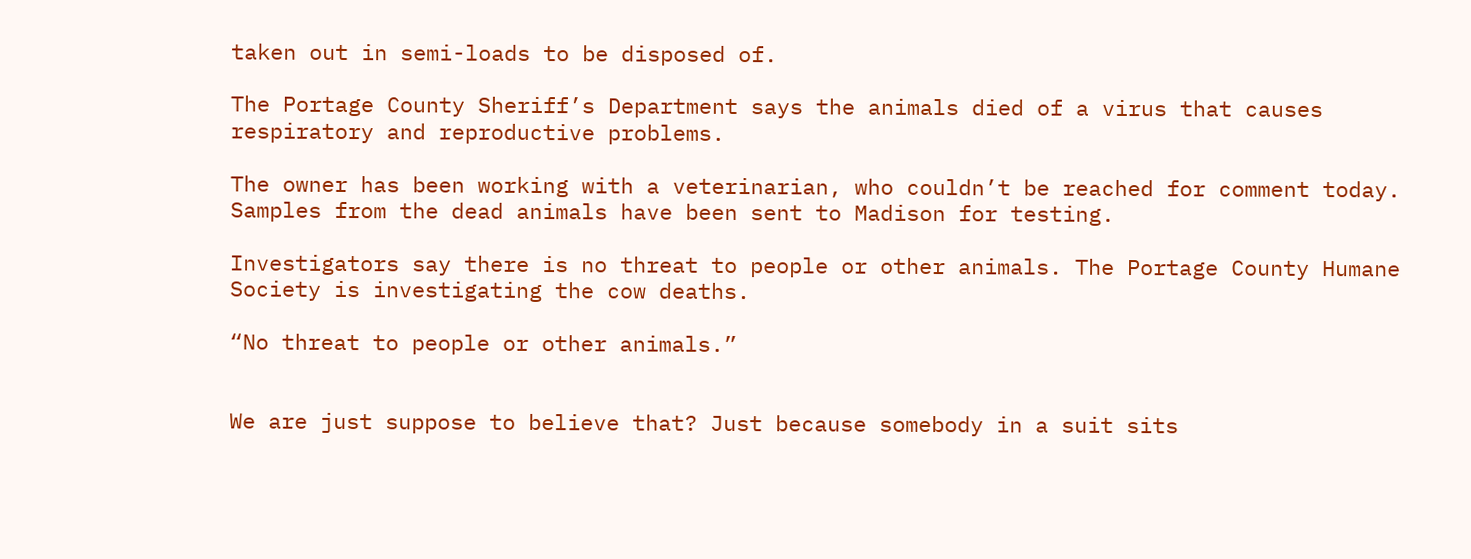taken out in semi-loads to be disposed of.

The Portage County Sheriff’s Department says the animals died of a virus that causes respiratory and reproductive problems.

The owner has been working with a veterinarian, who couldn’t be reached for comment today. Samples from the dead animals have been sent to Madison for testing.

Investigators say there is no threat to people or other animals. The Portage County Humane Society is investigating the cow deaths.

“No threat to people or other animals.”


We are just suppose to believe that? Just because somebody in a suit sits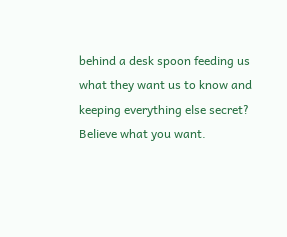behind a desk spoon feeding us what they want us to know and keeping everything else secret? Believe what you want.